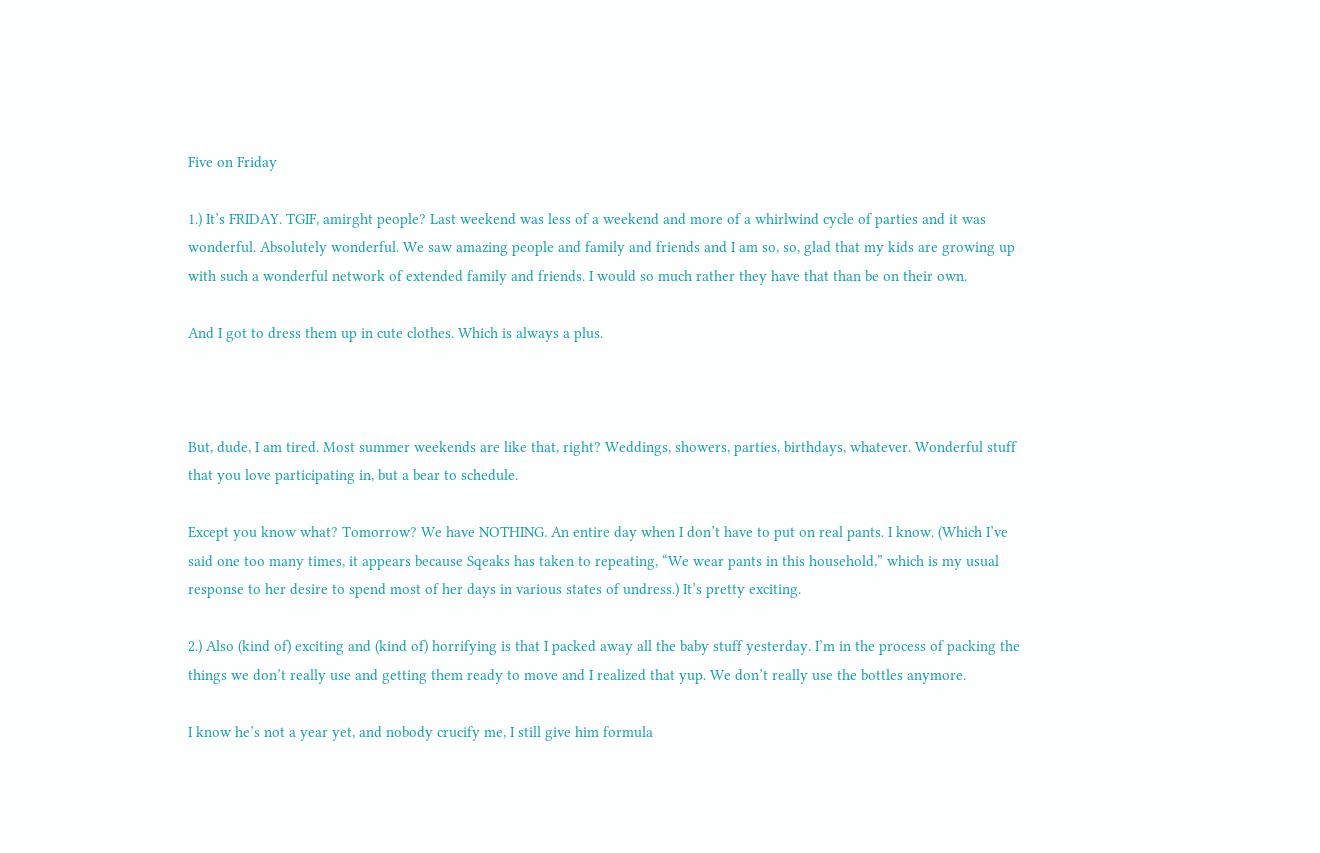Five on Friday

1.) It’s FRIDAY. TGIF, amirght people? Last weekend was less of a weekend and more of a whirlwind cycle of parties and it was wonderful. Absolutely wonderful. We saw amazing people and family and friends and I am so, so, glad that my kids are growing up with such a wonderful network of extended family and friends. I would so much rather they have that than be on their own.

And I got to dress them up in cute clothes. Which is always a plus.



But, dude, I am tired. Most summer weekends are like that, right? Weddings, showers, parties, birthdays, whatever. Wonderful stuff that you love participating in, but a bear to schedule.

Except you know what? Tomorrow? We have NOTHING. An entire day when I don’t have to put on real pants. I know. (Which I’ve said one too many times, it appears because Sqeaks has taken to repeating, “We wear pants in this household,” which is my usual response to her desire to spend most of her days in various states of undress.) It’s pretty exciting.

2.) Also (kind of) exciting and (kind of) horrifying is that I packed away all the baby stuff yesterday. I’m in the process of packing the things we don’t really use and getting them ready to move and I realized that yup. We don’t really use the bottles anymore.

I know he’s not a year yet, and nobody crucify me, I still give him formula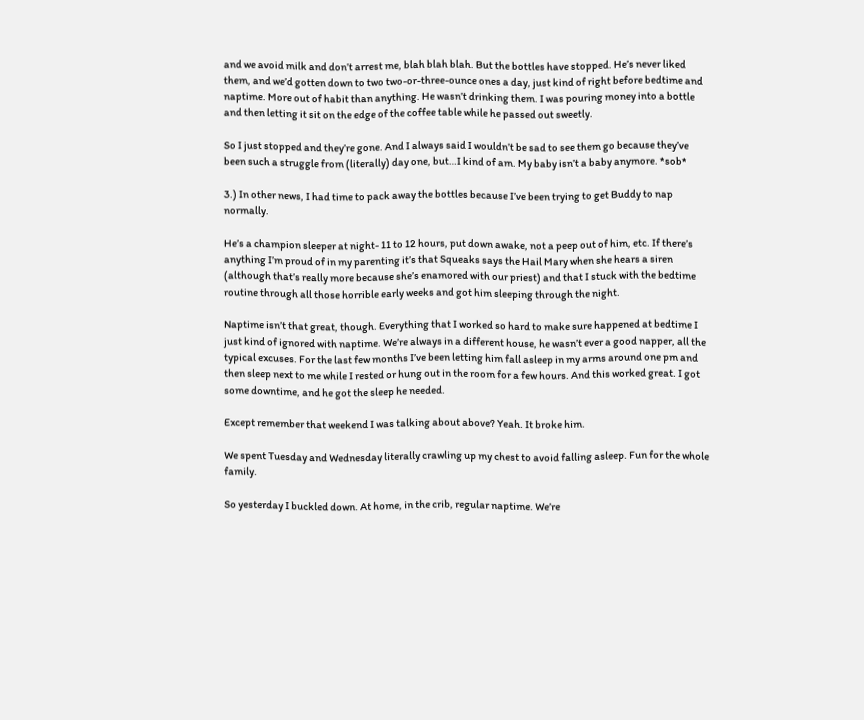and we avoid milk and don’t arrest me, blah blah blah. But the bottles have stopped. He’s never liked them, and we’d gotten down to two two-or-three-ounce ones a day, just kind of right before bedtime and naptime. More out of habit than anything. He wasn’t drinking them. I was pouring money into a bottle and then letting it sit on the edge of the coffee table while he passed out sweetly.

So I just stopped and they’re gone. And I always said I wouldn’t be sad to see them go because they’ve been such a struggle from (literally) day one, but…I kind of am. My baby isn’t a baby anymore. *sob*

3.) In other news, I had time to pack away the bottles because I’ve been trying to get Buddy to nap normally.

He’s a champion sleeper at night- 11 to 12 hours, put down awake, not a peep out of him, etc. If there’s anything I’m proud of in my parenting it’s that Squeaks says the Hail Mary when she hears a siren (although that’s really more because she’s enamored with our priest) and that I stuck with the bedtime routine through all those horrible early weeks and got him sleeping through the night.

Naptime isn’t that great, though. Everything that I worked so hard to make sure happened at bedtime I just kind of ignored with naptime. We’re always in a different house, he wasn’t ever a good napper, all the typical excuses. For the last few months I’ve been letting him fall asleep in my arms around one pm and then sleep next to me while I rested or hung out in the room for a few hours. And this worked great. I got some downtime, and he got the sleep he needed.

Except remember that weekend I was talking about above? Yeah. It broke him.

We spent Tuesday and Wednesday literally crawling up my chest to avoid falling asleep. Fun for the whole family.

So yesterday I buckled down. At home, in the crib, regular naptime. We’re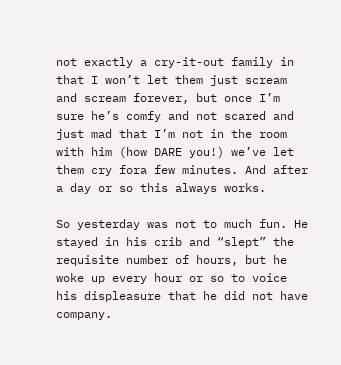not exactly a cry-it-out family in that I won’t let them just scream and scream forever, but once I’m sure he’s comfy and not scared and just mad that I’m not in the room with him (how DARE you!) we’ve let them cry fora few minutes. And after a day or so this always works.

So yesterday was not to much fun. He stayed in his crib and “slept” the requisite number of hours, but he woke up every hour or so to voice his displeasure that he did not have company.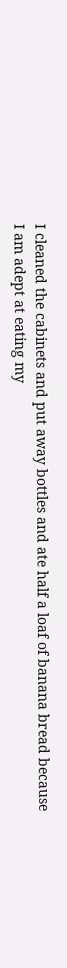I cleaned the cabinets and put away bottles and ate half a loaf of banana bread because I am adept at eating my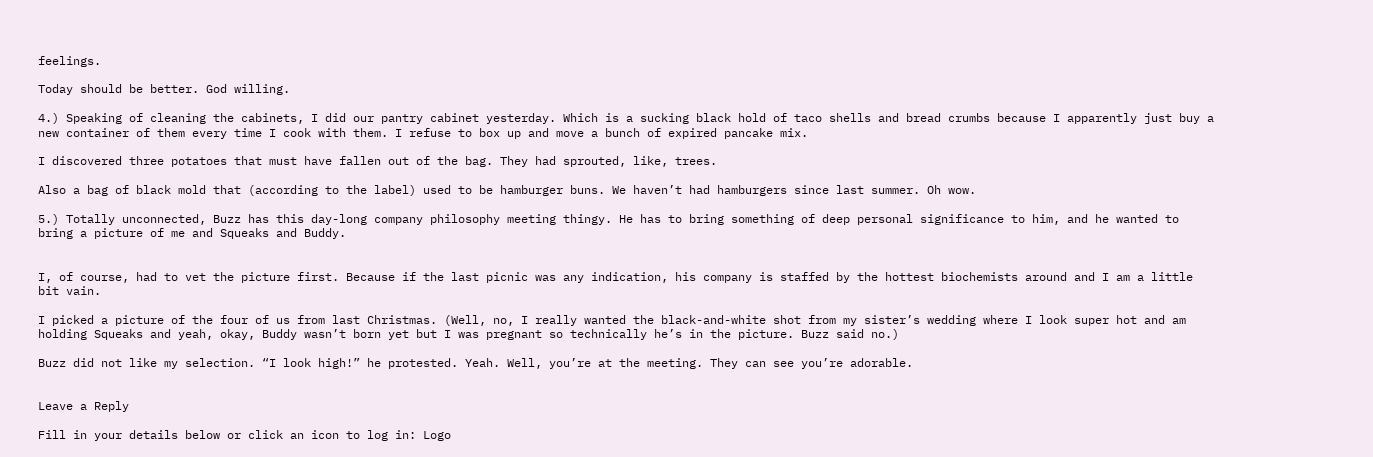feelings.

Today should be better. God willing.

4.) Speaking of cleaning the cabinets, I did our pantry cabinet yesterday. Which is a sucking black hold of taco shells and bread crumbs because I apparently just buy a new container of them every time I cook with them. I refuse to box up and move a bunch of expired pancake mix.

I discovered three potatoes that must have fallen out of the bag. They had sprouted, like, trees.

Also a bag of black mold that (according to the label) used to be hamburger buns. We haven’t had hamburgers since last summer. Oh wow.

5.) Totally unconnected, Buzz has this day-long company philosophy meeting thingy. He has to bring something of deep personal significance to him, and he wanted to bring a picture of me and Squeaks and Buddy.


I, of course, had to vet the picture first. Because if the last picnic was any indication, his company is staffed by the hottest biochemists around and I am a little bit vain.

I picked a picture of the four of us from last Christmas. (Well, no, I really wanted the black-and-white shot from my sister’s wedding where I look super hot and am holding Squeaks and yeah, okay, Buddy wasn’t born yet but I was pregnant so technically he’s in the picture. Buzz said no.)

Buzz did not like my selection. “I look high!” he protested. Yeah. Well, you’re at the meeting. They can see you’re adorable.


Leave a Reply

Fill in your details below or click an icon to log in: Logo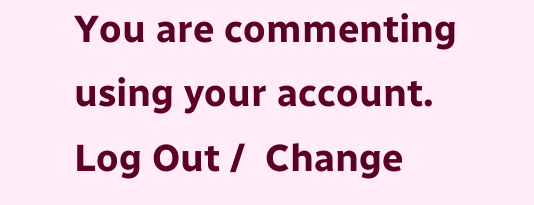You are commenting using your account. Log Out /  Change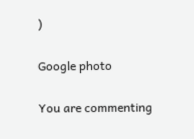)

Google photo

You are commenting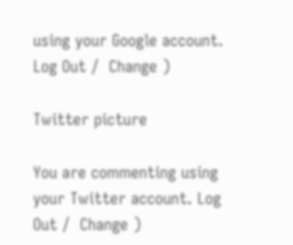using your Google account. Log Out /  Change )

Twitter picture

You are commenting using your Twitter account. Log Out /  Change )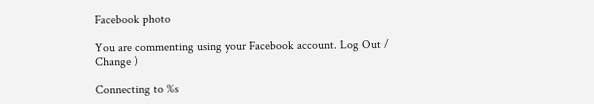Facebook photo

You are commenting using your Facebook account. Log Out /  Change )

Connecting to %s